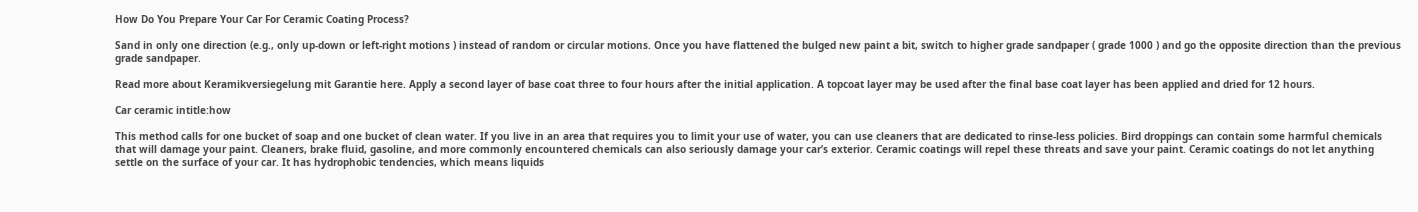How Do You Prepare Your Car For Ceramic Coating Process?

Sand in only one direction (e.g., only up-down or left-right motions ) instead of random or circular motions. Once you have flattened the bulged new paint a bit, switch to higher grade sandpaper ( grade 1000 ) and go the opposite direction than the previous grade sandpaper.

Read more about Keramikversiegelung mit Garantie here. Apply a second layer of base coat three to four hours after the initial application. A topcoat layer may be used after the final base coat layer has been applied and dried for 12 hours.

Car ceramic intitle:how

This method calls for one bucket of soap and one bucket of clean water. If you live in an area that requires you to limit your use of water, you can use cleaners that are dedicated to rinse-less policies. Bird droppings can contain some harmful chemicals that will damage your paint. Cleaners, brake fluid, gasoline, and more commonly encountered chemicals can also seriously damage your car’s exterior. Ceramic coatings will repel these threats and save your paint. Ceramic coatings do not let anything settle on the surface of your car. It has hydrophobic tendencies, which means liquids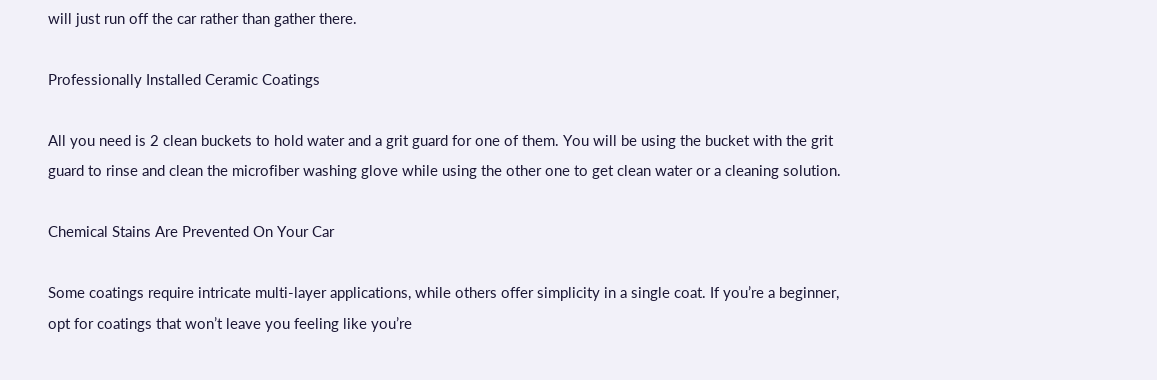will just run off the car rather than gather there.

Professionally Installed Ceramic Coatings

All you need is 2 clean buckets to hold water and a grit guard for one of them. You will be using the bucket with the grit guard to rinse and clean the microfiber washing glove while using the other one to get clean water or a cleaning solution.

Chemical Stains Are Prevented On Your Car

Some coatings require intricate multi-layer applications, while others offer simplicity in a single coat. If you’re a beginner, opt for coatings that won’t leave you feeling like you’re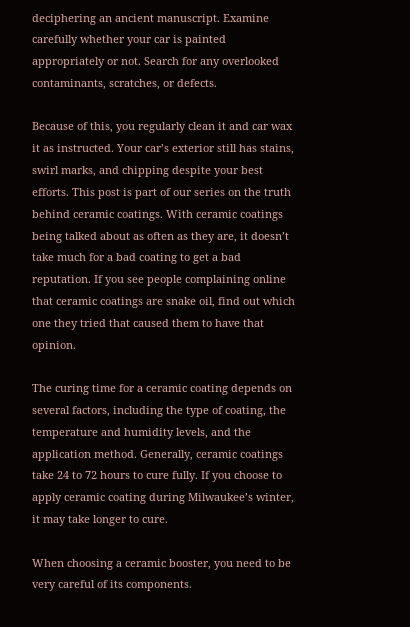deciphering an ancient manuscript. Examine carefully whether your car is painted appropriately or not. Search for any overlooked contaminants, scratches, or defects.

Because of this, you regularly clean it and car wax it as instructed. Your car’s exterior still has stains, swirl marks, and chipping despite your best efforts. This post is part of our series on the truth behind ceramic coatings. With ceramic coatings being talked about as often as they are, it doesn’t take much for a bad coating to get a bad reputation. If you see people complaining online that ceramic coatings are snake oil, find out which one they tried that caused them to have that opinion.

The curing time for a ceramic coating depends on several factors, including the type of coating, the temperature and humidity levels, and the application method. Generally, ceramic coatings take 24 to 72 hours to cure fully. If you choose to apply ceramic coating during Milwaukee’s winter, it may take longer to cure.

When choosing a ceramic booster, you need to be very careful of its components.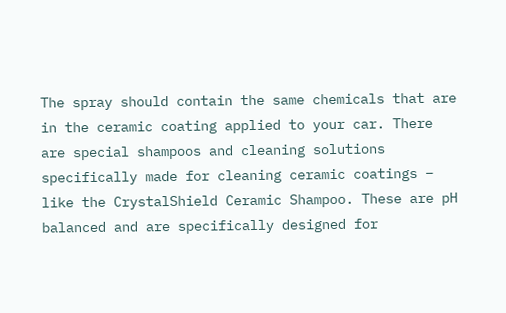The spray should contain the same chemicals that are in the ceramic coating applied to your car. There are special shampoos and cleaning solutions specifically made for cleaning ceramic coatings – like the CrystalShield Ceramic Shampoo. These are pH balanced and are specifically designed for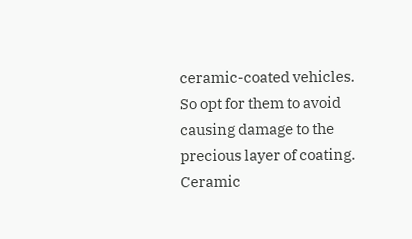ceramic-coated vehicles. So opt for them to avoid causing damage to the precious layer of coating. Ceramic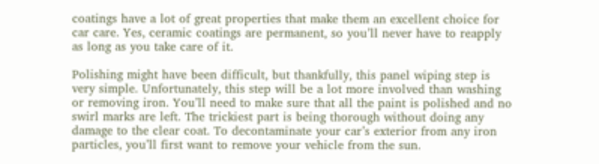coatings have a lot of great properties that make them an excellent choice for car care. Yes, ceramic coatings are permanent, so you’ll never have to reapply as long as you take care of it.

Polishing might have been difficult, but thankfully, this panel wiping step is very simple. Unfortunately, this step will be a lot more involved than washing or removing iron. You’ll need to make sure that all the paint is polished and no swirl marks are left. The trickiest part is being thorough without doing any damage to the clear coat. To decontaminate your car’s exterior from any iron particles, you’ll first want to remove your vehicle from the sun.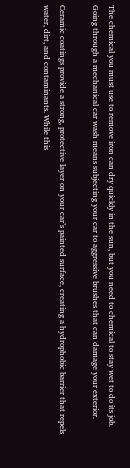The chemical you must use to remove iron can dry quickly in the sun, but you need to chemical to stay wet to do its job. Going through a mechanical car wash means subjecting your car to aggressive brushes that can damage your exterior.

Ceramic coatings provide a strong, protective layer on your car’s painted surface, creating a hydrophobic barrier that repels water, dirt, and contaminants. While this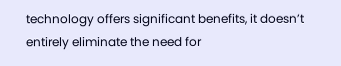technology offers significant benefits, it doesn’t entirely eliminate the need for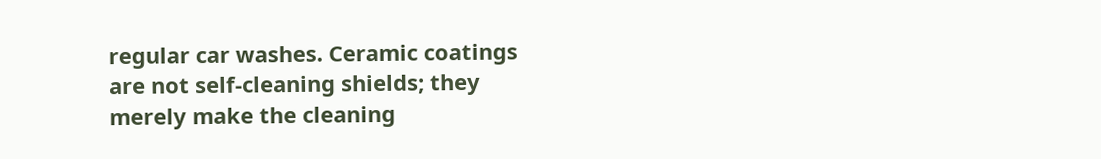regular car washes. Ceramic coatings are not self-cleaning shields; they merely make the cleaning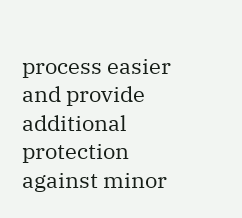process easier and provide additional protection against minor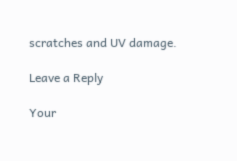scratches and UV damage.

Leave a Reply

Your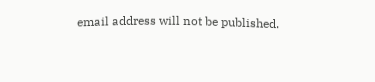email address will not be published.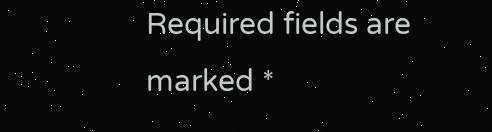Required fields are marked *